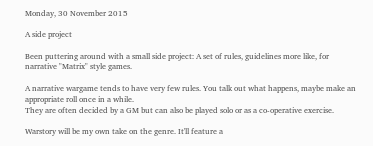Monday, 30 November 2015

A side project

Been puttering around with a small side project: A set of rules, guidelines more like, for narrative "Matrix" style games.

A narrative wargame tends to have very few rules. You talk out what happens, maybe make an appropriate roll once in a while.
They are often decided by a GM but can also be played solo or as a co-operative exercise.

Warstory will be my own take on the genre. It'll feature a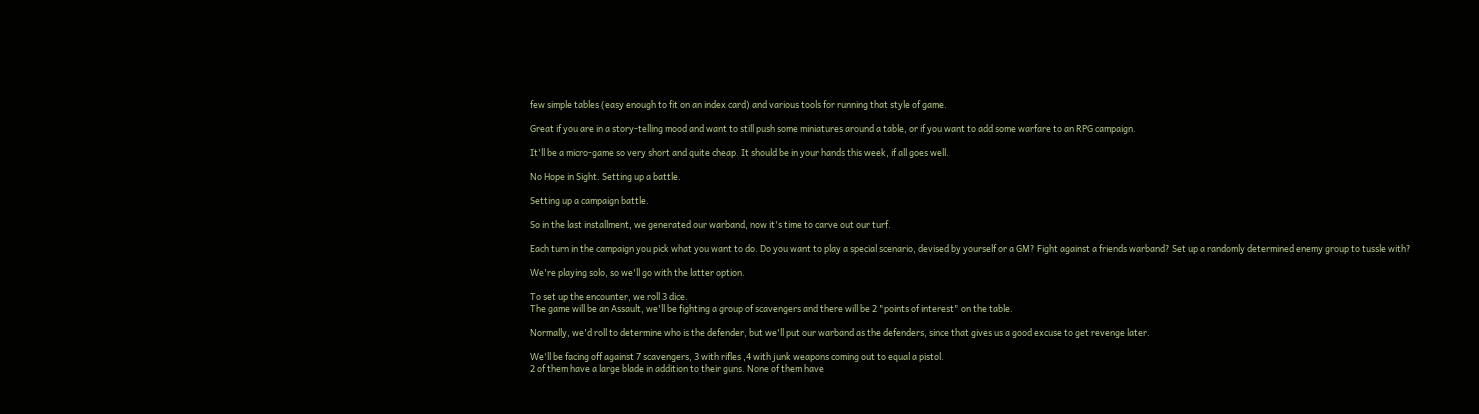few simple tables (easy enough to fit on an index card) and various tools for running that style of game.

Great if you are in a story-telling mood and want to still push some miniatures around a table, or if you want to add some warfare to an RPG campaign.

It'll be a micro-game so very short and quite cheap. It should be in your hands this week, if all goes well.

No Hope in Sight. Setting up a battle.

Setting up a campaign battle.

So in the last installment, we generated our warband, now it's time to carve out our turf.

Each turn in the campaign you pick what you want to do. Do you want to play a special scenario, devised by yourself or a GM? Fight against a friends warband? Set up a randomly determined enemy group to tussle with?

We're playing solo, so we'll go with the latter option.

To set up the encounter, we roll 3 dice.
The game will be an Assault, we'll be fighting a group of scavengers and there will be 2 "points of interest" on the table.

Normally, we'd roll to determine who is the defender, but we'll put our warband as the defenders, since that gives us a good excuse to get revenge later.

We'll be facing off against 7 scavengers, 3 with rifles ,4 with junk weapons coming out to equal a pistol.
2 of them have a large blade in addition to their guns. None of them have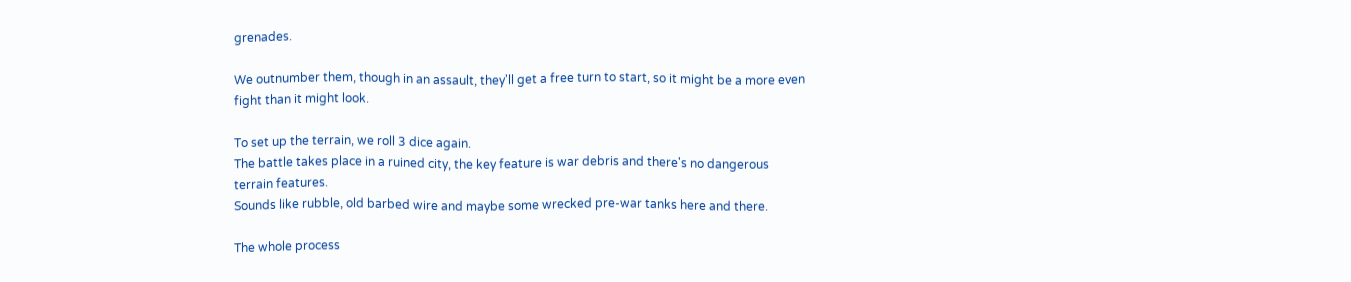grenades.

We outnumber them, though in an assault, they'll get a free turn to start, so it might be a more even fight than it might look.

To set up the terrain, we roll 3 dice again.
The battle takes place in a ruined city, the key feature is war debris and there's no dangerous terrain features.
Sounds like rubble, old barbed wire and maybe some wrecked pre-war tanks here and there.

The whole process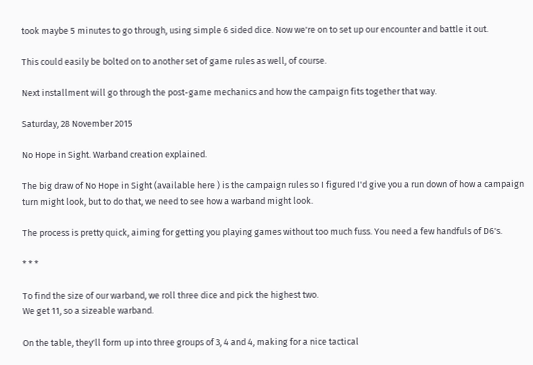took maybe 5 minutes to go through, using simple 6 sided dice. Now we're on to set up our encounter and battle it out.

This could easily be bolted on to another set of game rules as well, of course.

Next installment will go through the post-game mechanics and how the campaign fits together that way.

Saturday, 28 November 2015

No Hope in Sight. Warband creation explained.

The big draw of No Hope in Sight (available here ) is the campaign rules so I figured I'd give you a run down of how a campaign turn might look, but to do that, we need to see how a warband might look.

The process is pretty quick, aiming for getting you playing games without too much fuss. You need a few handfuls of D6's.

* * *

To find the size of our warband, we roll three dice and pick the highest two.
We get 11, so a sizeable warband.

On the table, they'll form up into three groups of 3, 4 and 4, making for a nice tactical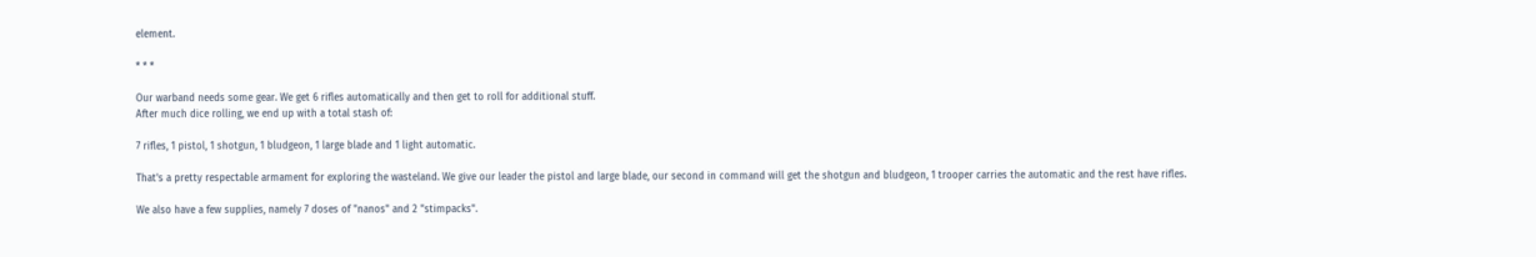element.

* * *

Our warband needs some gear. We get 6 rifles automatically and then get to roll for additional stuff.
After much dice rolling, we end up with a total stash of:

7 rifles, 1 pistol, 1 shotgun, 1 bludgeon, 1 large blade and 1 light automatic.

That's a pretty respectable armament for exploring the wasteland. We give our leader the pistol and large blade, our second in command will get the shotgun and bludgeon, 1 trooper carries the automatic and the rest have rifles.

We also have a few supplies, namely 7 doses of "nanos" and 2 "stimpacks".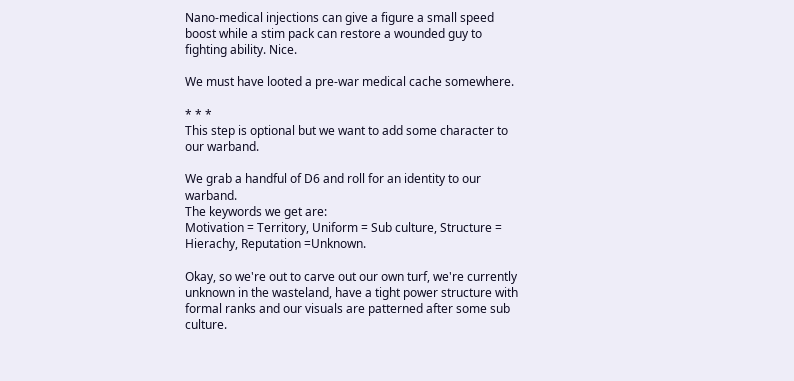Nano-medical injections can give a figure a small speed boost while a stim pack can restore a wounded guy to fighting ability. Nice.

We must have looted a pre-war medical cache somewhere.

* * *
This step is optional but we want to add some character to our warband.

We grab a handful of D6 and roll for an identity to our warband.
The keywords we get are:
Motivation = Territory, Uniform = Sub culture, Structure = Hierachy, Reputation =Unknown.

Okay, so we're out to carve out our own turf, we're currently unknown in the wasteland, have a tight power structure with formal ranks and our visuals are patterned after some sub culture.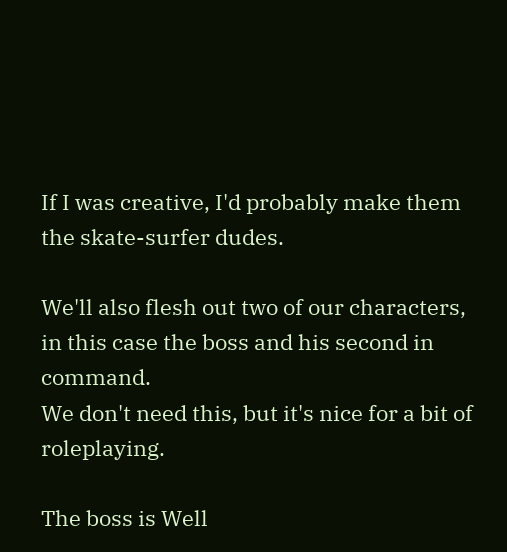If I was creative, I'd probably make them the skate-surfer dudes.

We'll also flesh out two of our characters, in this case the boss and his second in command.
We don't need this, but it's nice for a bit of roleplaying.

The boss is Well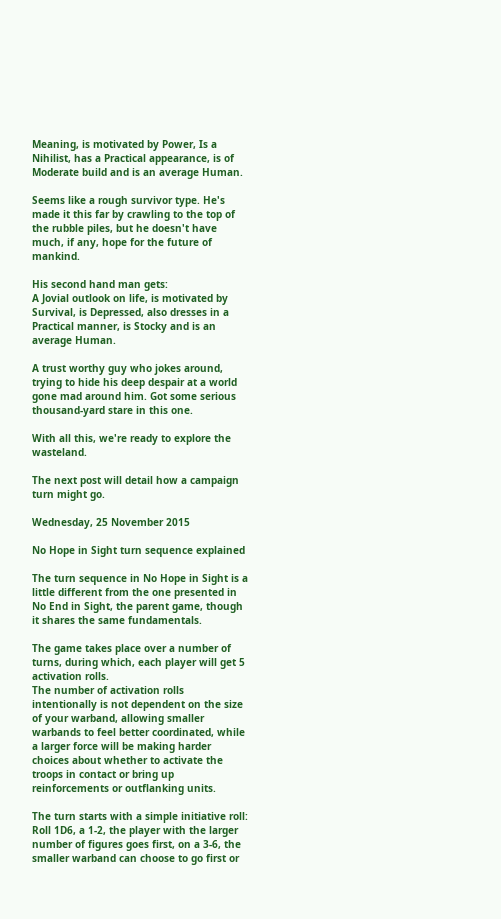Meaning, is motivated by Power, Is a Nihilist, has a Practical appearance, is of Moderate build and is an average Human.

Seems like a rough survivor type. He's made it this far by crawling to the top of the rubble piles, but he doesn't have much, if any, hope for the future of mankind.

His second hand man gets:
A Jovial outlook on life, is motivated by Survival, is Depressed, also dresses in a Practical manner, is Stocky and is an average Human.

A trust worthy guy who jokes around, trying to hide his deep despair at a world gone mad around him. Got some serious thousand-yard stare in this one.

With all this, we're ready to explore the wasteland.

The next post will detail how a campaign turn might go.

Wednesday, 25 November 2015

No Hope in Sight turn sequence explained

The turn sequence in No Hope in Sight is a little different from the one presented in No End in Sight, the parent game, though it shares the same fundamentals.

The game takes place over a number of turns, during which, each player will get 5 activation rolls.
The number of activation rolls intentionally is not dependent on the size of your warband, allowing smaller warbands to feel better coordinated, while a larger force will be making harder choices about whether to activate the troops in contact or bring up reinforcements or outflanking units.

The turn starts with a simple initiative roll:
Roll 1D6, a 1-2, the player with the larger number of figures goes first, on a 3-6, the smaller warband can choose to go first or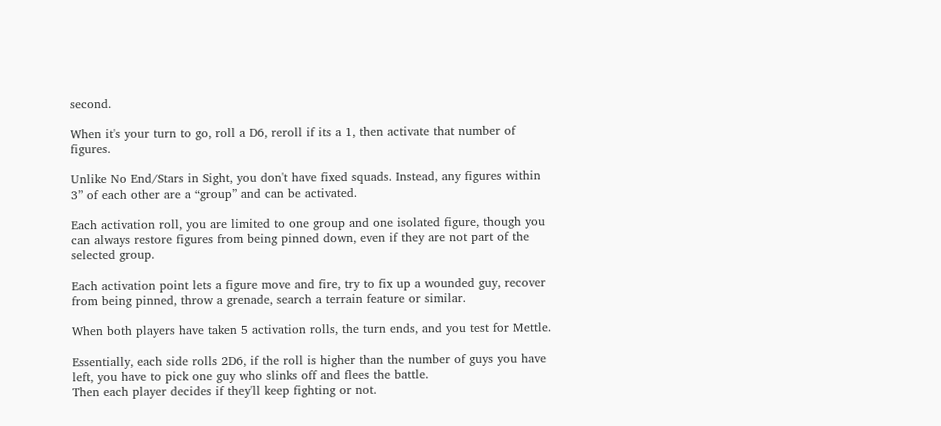second.

When it's your turn to go, roll a D6, reroll if its a 1, then activate that number of figures.

Unlike No End/Stars in Sight, you don't have fixed squads. Instead, any figures within 3” of each other are a “group” and can be activated.

Each activation roll, you are limited to one group and one isolated figure, though you can always restore figures from being pinned down, even if they are not part of the selected group.

Each activation point lets a figure move and fire, try to fix up a wounded guy, recover from being pinned, throw a grenade, search a terrain feature or similar.

When both players have taken 5 activation rolls, the turn ends, and you test for Mettle.

Essentially, each side rolls 2D6, if the roll is higher than the number of guys you have left, you have to pick one guy who slinks off and flees the battle.
Then each player decides if they'll keep fighting or not.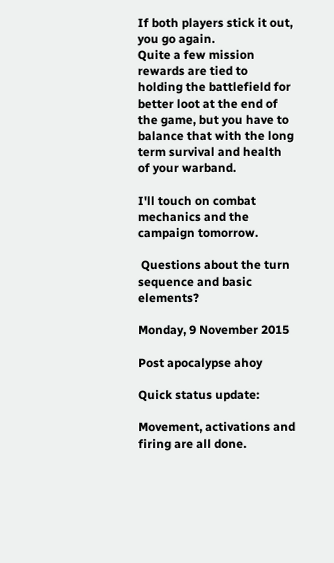If both players stick it out, you go again.
Quite a few mission rewards are tied to holding the battlefield for better loot at the end of the game, but you have to balance that with the long term survival and health of your warband.

I'll touch on combat mechanics and the campaign tomorrow.

 Questions about the turn sequence and basic elements?

Monday, 9 November 2015

Post apocalypse ahoy

Quick status update:

Movement, activations and firing are all done.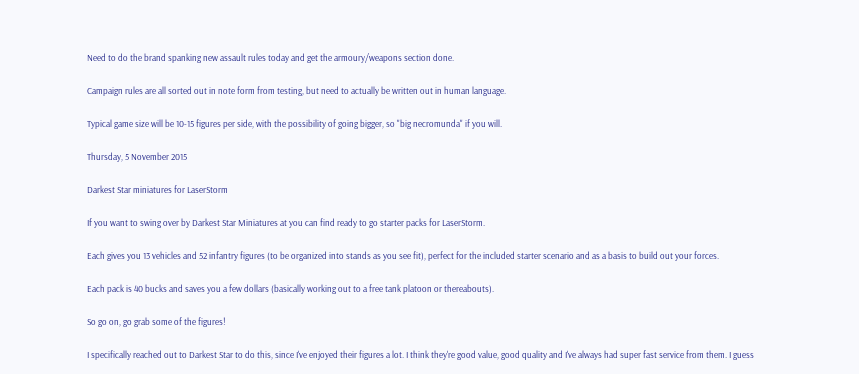Need to do the brand spanking new assault rules today and get the armoury/weapons section done.

Campaign rules are all sorted out in note form from testing, but need to actually be written out in human language.

Typical game size will be 10-15 figures per side, with the possibility of going bigger, so "big necromunda" if you will.

Thursday, 5 November 2015

Darkest Star miniatures for LaserStorm

If you want to swing over by Darkest Star Miniatures at you can find ready to go starter packs for LaserStorm.

Each gives you 13 vehicles and 52 infantry figures (to be organized into stands as you see fit), perfect for the included starter scenario and as a basis to build out your forces.

Each pack is 40 bucks and saves you a few dollars (basically working out to a free tank platoon or thereabouts).

So go on, go grab some of the figures!

I specifically reached out to Darkest Star to do this, since I've enjoyed their figures a lot. I think they're good value, good quality and I've always had super fast service from them. I guess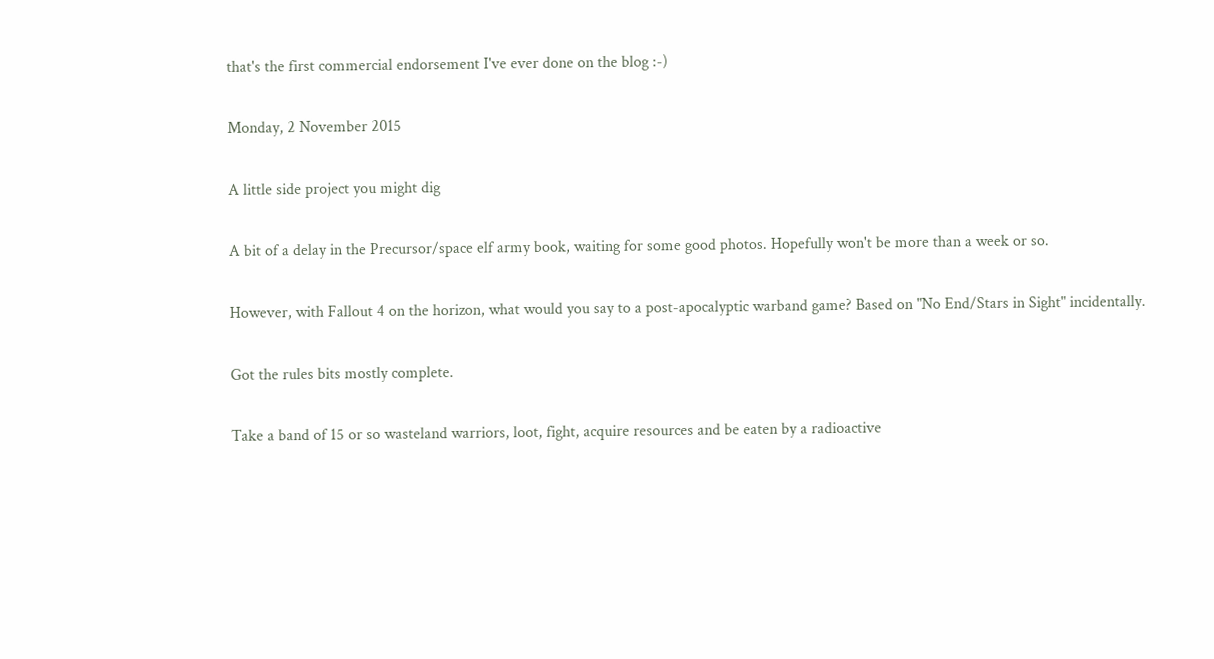that's the first commercial endorsement I've ever done on the blog :-)

Monday, 2 November 2015

A little side project you might dig

A bit of a delay in the Precursor/space elf army book, waiting for some good photos. Hopefully won't be more than a week or so.

However, with Fallout 4 on the horizon, what would you say to a post-apocalyptic warband game? Based on "No End/Stars in Sight" incidentally.

Got the rules bits mostly complete.

Take a band of 15 or so wasteland warriors, loot, fight, acquire resources and be eaten by a radioactive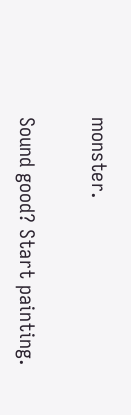monster.

Sound good? Start painting.